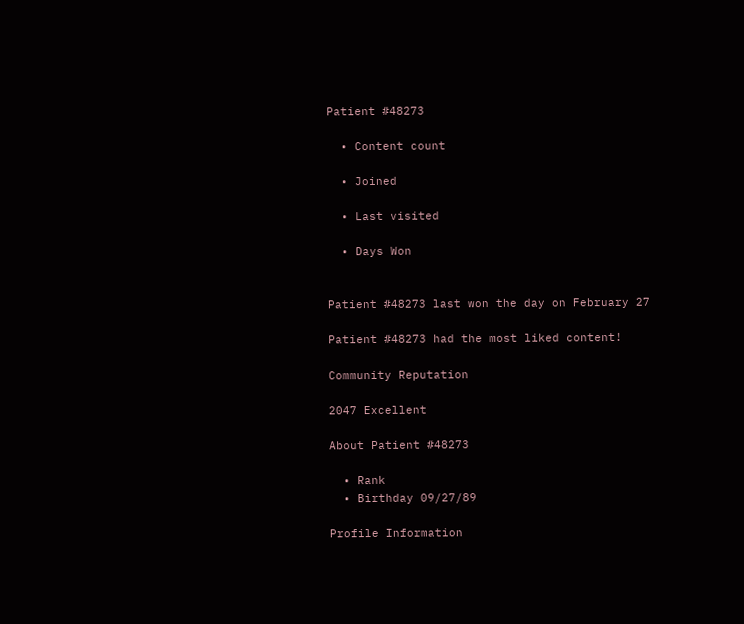Patient #48273

  • Content count

  • Joined

  • Last visited

  • Days Won


Patient #48273 last won the day on February 27

Patient #48273 had the most liked content!

Community Reputation

2047 Excellent

About Patient #48273

  • Rank
  • Birthday 09/27/89

Profile Information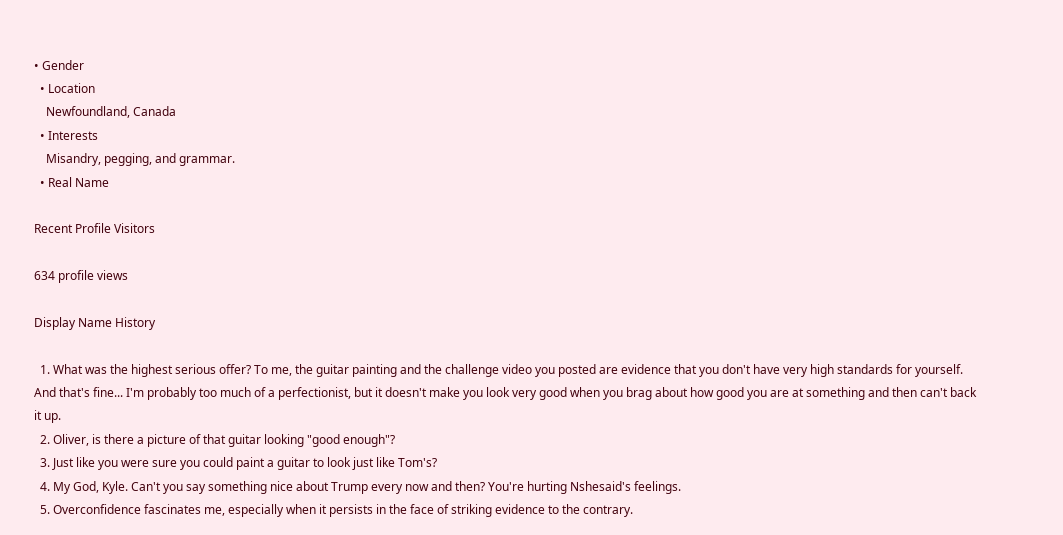• Gender
  • Location
    Newfoundland, Canada
  • Interests
    Misandry, pegging, and grammar.
  • Real Name

Recent Profile Visitors

634 profile views

Display Name History

  1. What was the highest serious offer? To me, the guitar painting and the challenge video you posted are evidence that you don't have very high standards for yourself. And that's fine... I'm probably too much of a perfectionist, but it doesn't make you look very good when you brag about how good you are at something and then can't back it up.
  2. Oliver, is there a picture of that guitar looking "good enough"?
  3. Just like you were sure you could paint a guitar to look just like Tom's?
  4. My God, Kyle. Can't you say something nice about Trump every now and then? You're hurting Nshesaid's feelings.
  5. Overconfidence fascinates me, especially when it persists in the face of striking evidence to the contrary.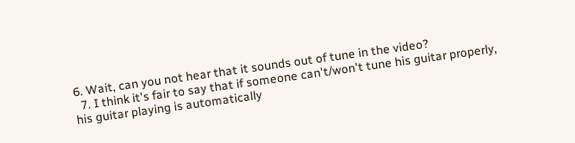6. Wait, can you not hear that it sounds out of tune in the video?
  7. I think it's fair to say that if someone can't/won't tune his guitar properly, his guitar playing is automatically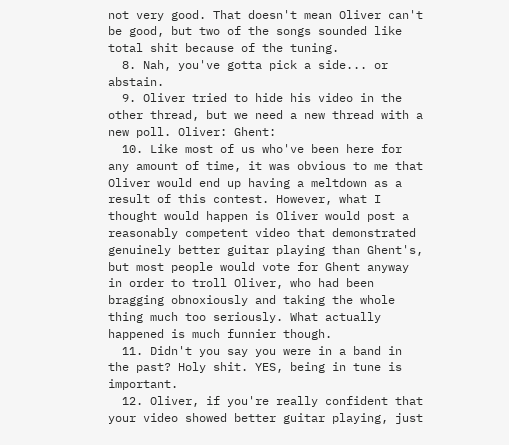not very good. That doesn't mean Oliver can't be good, but two of the songs sounded like total shit because of the tuning.
  8. Nah, you've gotta pick a side... or abstain.
  9. Oliver tried to hide his video in the other thread, but we need a new thread with a new poll. Oliver: Ghent:
  10. Like most of us who've been here for any amount of time, it was obvious to me that Oliver would end up having a meltdown as a result of this contest. However, what I thought would happen is Oliver would post a reasonably competent video that demonstrated genuinely better guitar playing than Ghent's, but most people would vote for Ghent anyway in order to troll Oliver, who had been bragging obnoxiously and taking the whole thing much too seriously. What actually happened is much funnier though.
  11. Didn't you say you were in a band in the past? Holy shit. YES, being in tune is important.
  12. Oliver, if you're really confident that your video showed better guitar playing, just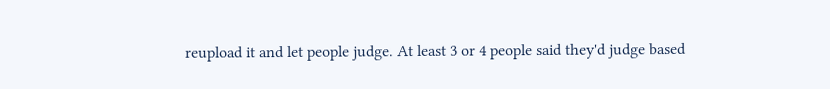reupload it and let people judge. At least 3 or 4 people said they'd judge based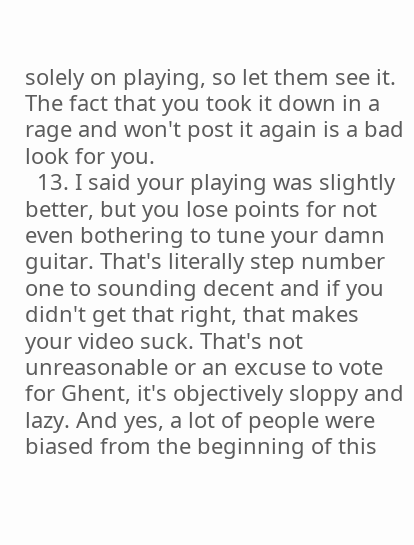solely on playing, so let them see it. The fact that you took it down in a rage and won't post it again is a bad look for you.
  13. I said your playing was slightly better, but you lose points for not even bothering to tune your damn guitar. That's literally step number one to sounding decent and if you didn't get that right, that makes your video suck. That's not unreasonable or an excuse to vote for Ghent, it's objectively sloppy and lazy. And yes, a lot of people were biased from the beginning of this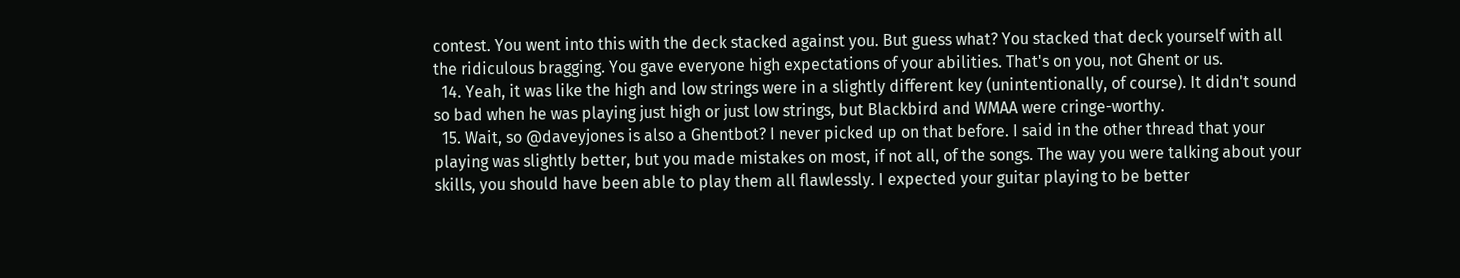contest. You went into this with the deck stacked against you. But guess what? You stacked that deck yourself with all the ridiculous bragging. You gave everyone high expectations of your abilities. That's on you, not Ghent or us.
  14. Yeah, it was like the high and low strings were in a slightly different key (unintentionally, of course). It didn't sound so bad when he was playing just high or just low strings, but Blackbird and WMAA were cringe-worthy.
  15. Wait, so @daveyjones is also a Ghentbot? I never picked up on that before. I said in the other thread that your playing was slightly better, but you made mistakes on most, if not all, of the songs. The way you were talking about your skills, you should have been able to play them all flawlessly. I expected your guitar playing to be better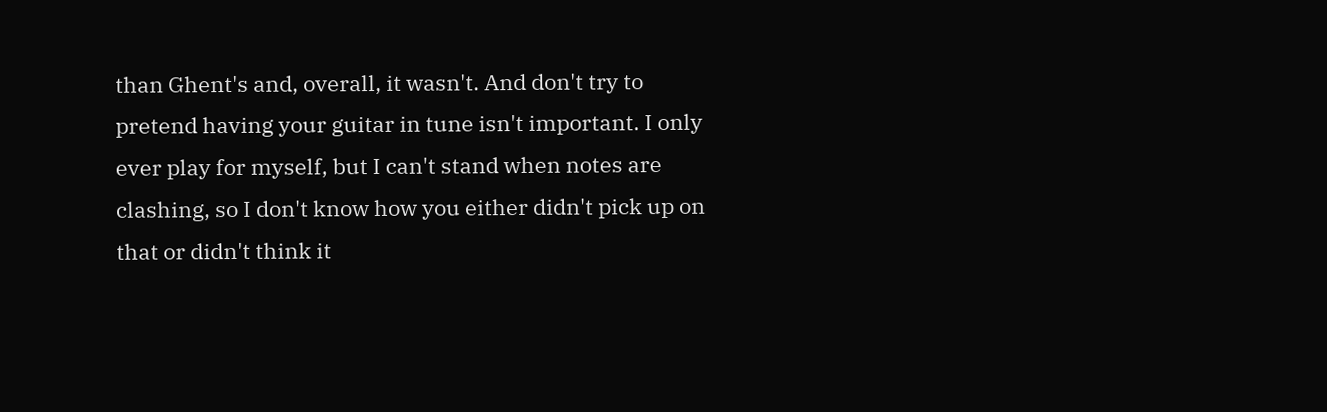than Ghent's and, overall, it wasn't. And don't try to pretend having your guitar in tune isn't important. I only ever play for myself, but I can't stand when notes are clashing, so I don't know how you either didn't pick up on that or didn't think it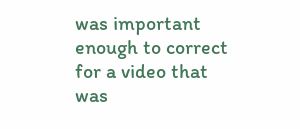was important enough to correct for a video that was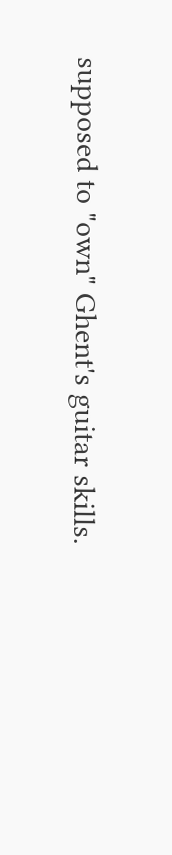supposed to "own" Ghent's guitar skills.